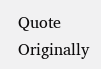Quote Originally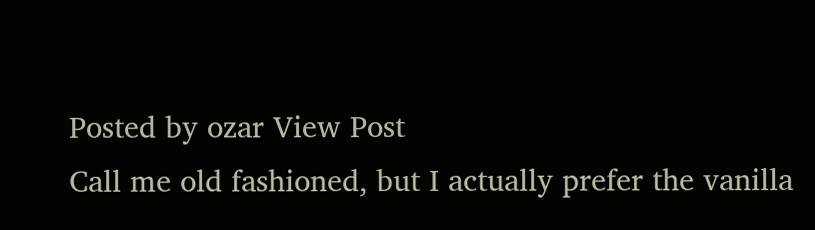Posted by ozar View Post
Call me old fashioned, but I actually prefer the vanilla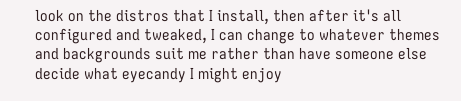look on the distros that I install, then after it's all configured and tweaked, I can change to whatever themes and backgrounds suit me rather than have someone else decide what eyecandy I might enjoy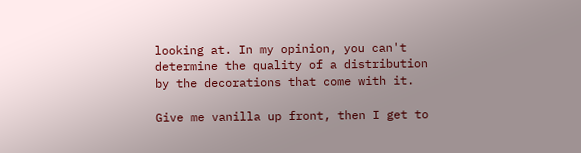looking at. In my opinion, you can't determine the quality of a distribution by the decorations that come with it.

Give me vanilla up front, then I get to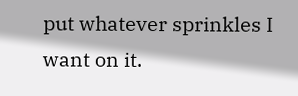put whatever sprinkles I want on it.